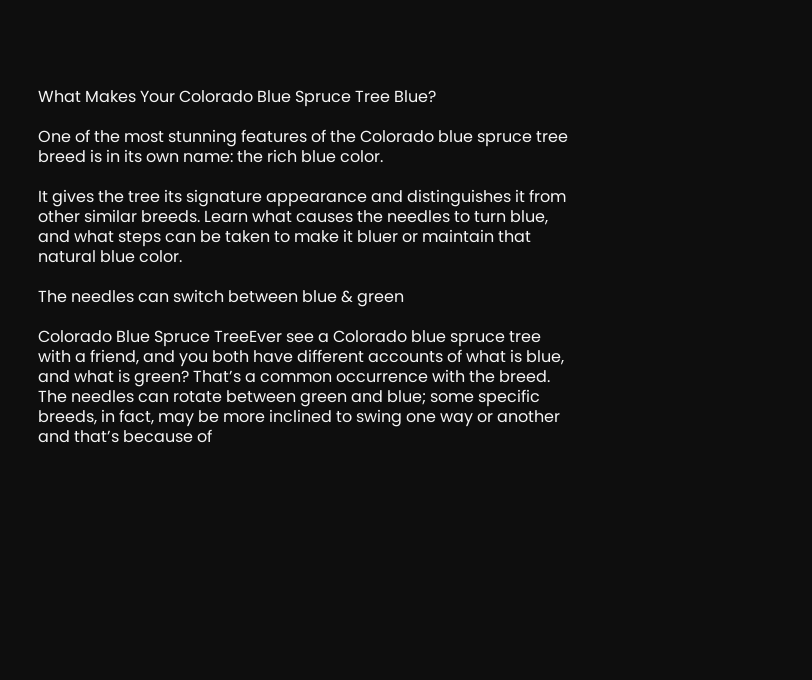What Makes Your Colorado Blue Spruce Tree Blue?

One of the most stunning features of the Colorado blue spruce tree breed is in its own name: the rich blue color.

It gives the tree its signature appearance and distinguishes it from other similar breeds. Learn what causes the needles to turn blue, and what steps can be taken to make it bluer or maintain that natural blue color.

The needles can switch between blue & green

Colorado Blue Spruce TreeEver see a Colorado blue spruce tree with a friend, and you both have different accounts of what is blue, and what is green? That’s a common occurrence with the breed. The needles can rotate between green and blue; some specific breeds, in fact, may be more inclined to swing one way or another and that’s because of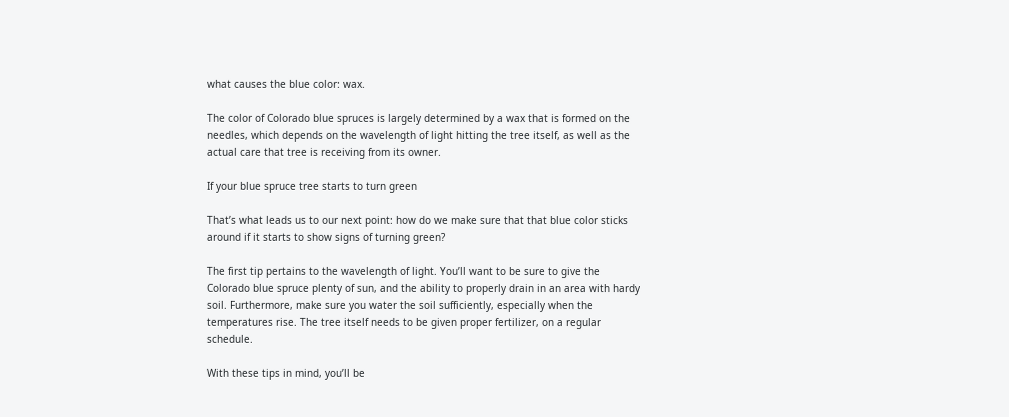what causes the blue color: wax.

The color of Colorado blue spruces is largely determined by a wax that is formed on the needles, which depends on the wavelength of light hitting the tree itself, as well as the actual care that tree is receiving from its owner.

If your blue spruce tree starts to turn green

That’s what leads us to our next point: how do we make sure that that blue color sticks around if it starts to show signs of turning green?

The first tip pertains to the wavelength of light. You’ll want to be sure to give the Colorado blue spruce plenty of sun, and the ability to properly drain in an area with hardy soil. Furthermore, make sure you water the soil sufficiently, especially when the temperatures rise. The tree itself needs to be given proper fertilizer, on a regular schedule.

With these tips in mind, you’ll be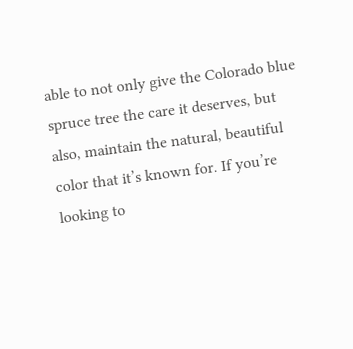able to not only give the Colorado blue spruce tree the care it deserves, but also, maintain the natural, beautiful color that it’s known for. If you’re looking to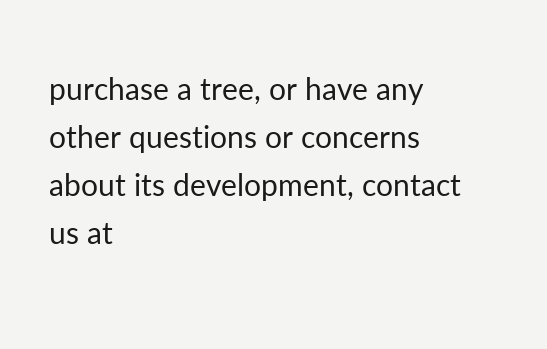purchase a tree, or have any other questions or concerns about its development, contact us at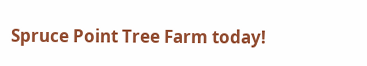Spruce Point Tree Farm today!